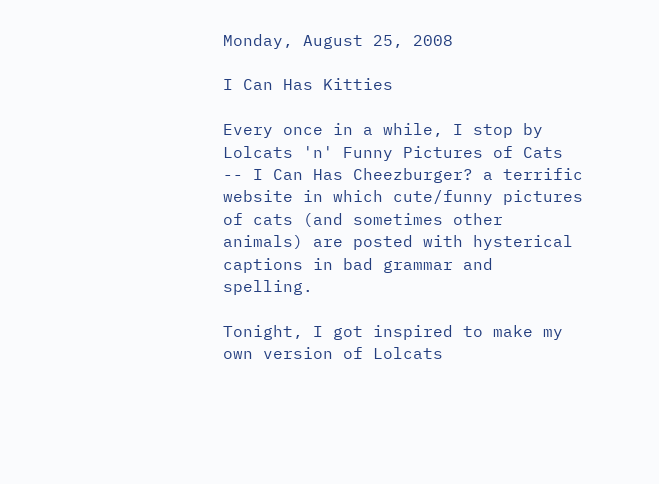Monday, August 25, 2008

I Can Has Kitties

Every once in a while, I stop by Lolcats 'n' Funny Pictures of Cats -- I Can Has Cheezburger? a terrific website in which cute/funny pictures of cats (and sometimes other animals) are posted with hysterical captions in bad grammar and spelling.

Tonight, I got inspired to make my own version of Lolcats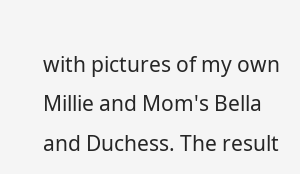with pictures of my own Millie and Mom's Bella and Duchess. The result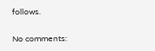follows.

No comments: